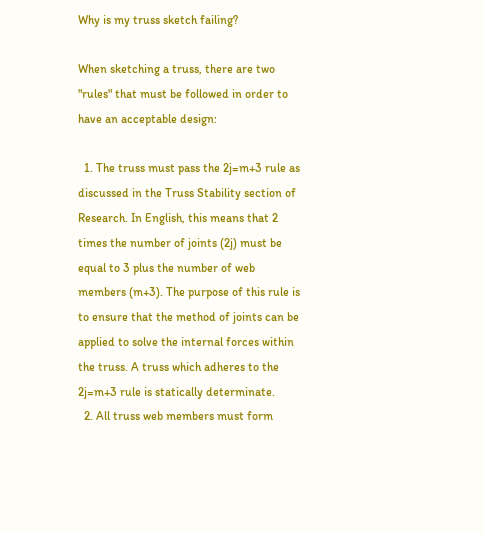Why is my truss sketch failing?

When sketching a truss, there are two "rules" that must be followed in order to have an acceptable design:

  1. The truss must pass the 2j=m+3 rule as discussed in the Truss Stability section of Research. In English, this means that 2 times the number of joints (2j) must be equal to 3 plus the number of web members (m+3). The purpose of this rule is to ensure that the method of joints can be applied to solve the internal forces within the truss. A truss which adheres to the 2j=m+3 rule is statically determinate.
  2. All truss web members must form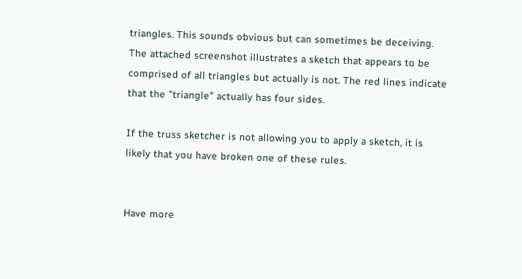triangles. This sounds obvious but can sometimes be deceiving. The attached screenshot illustrates a sketch that appears to be comprised of all triangles but actually is not. The red lines indicate that the "triangle" actually has four sides.

If the truss sketcher is not allowing you to apply a sketch, it is likely that you have broken one of these rules.


Have more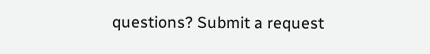questions? Submit a request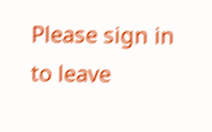Please sign in to leave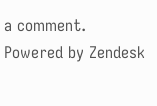a comment.
Powered by Zendesk